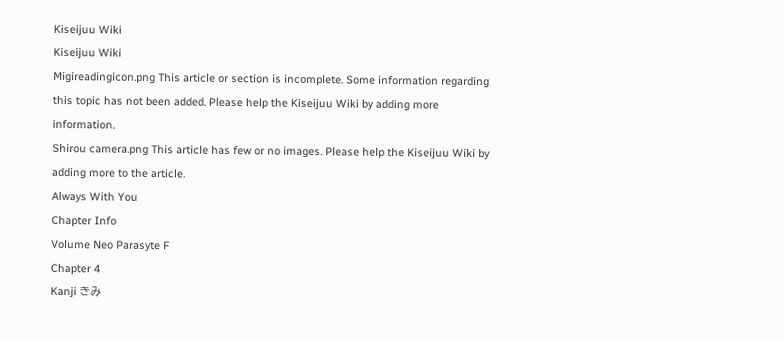Kiseijuu Wiki
Kiseijuu Wiki
Migireadingicon.png This article or section is incomplete. Some information regarding this topic has not been added. Please help the Kiseijuu Wiki by adding more information.
Shirou camera.png This article has few or no images. Please help the Kiseijuu Wiki by adding more to the article.
Always With You
Chapter Info
Volume Neo Parasyte F
Chapter 4
Kanji きみ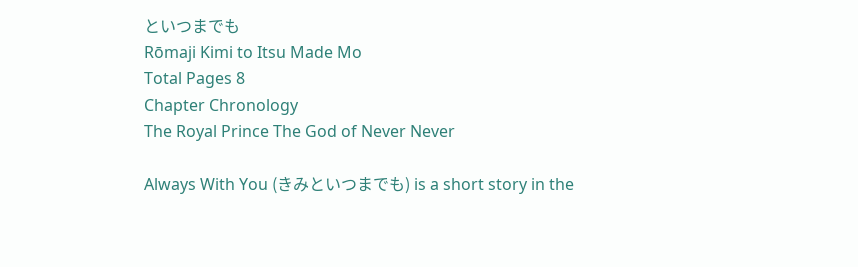といつまでも
Rōmaji Kimi to Itsu Made Mo
Total Pages 8
Chapter Chronology
The Royal Prince The God of Never Never

Always With You (きみといつまでも) is a short story in the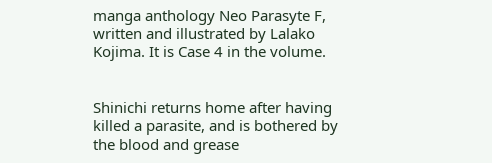manga anthology Neo Parasyte F, written and illustrated by Lalako Kojima. It is Case 4 in the volume.


Shinichi returns home after having killed a parasite, and is bothered by the blood and grease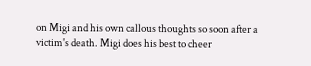on Migi and his own callous thoughts so soon after a victim's death. Migi does his best to cheer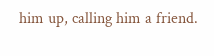him up, calling him a friend.